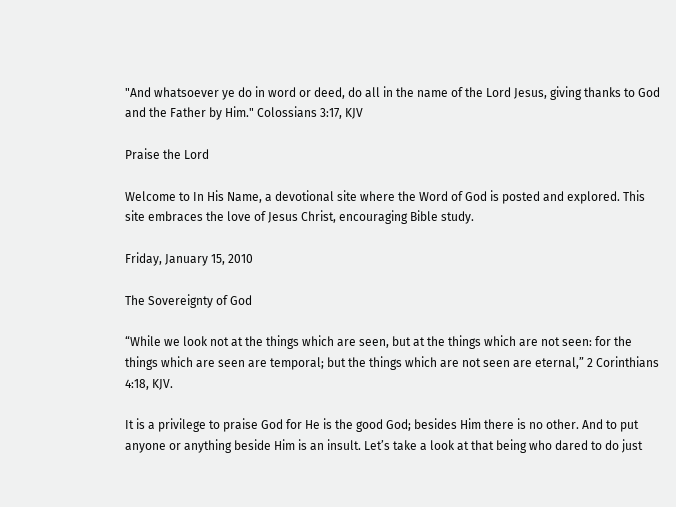"And whatsoever ye do in word or deed, do all in the name of the Lord Jesus, giving thanks to God and the Father by Him." Colossians 3:17, KJV

Praise the Lord

Welcome to In His Name, a devotional site where the Word of God is posted and explored. This site embraces the love of Jesus Christ, encouraging Bible study.

Friday, January 15, 2010

The Sovereignty of God

“While we look not at the things which are seen, but at the things which are not seen: for the things which are seen are temporal; but the things which are not seen are eternal,” 2 Corinthians 4:18, KJV.

It is a privilege to praise God for He is the good God; besides Him there is no other. And to put anyone or anything beside Him is an insult. Let’s take a look at that being who dared to do just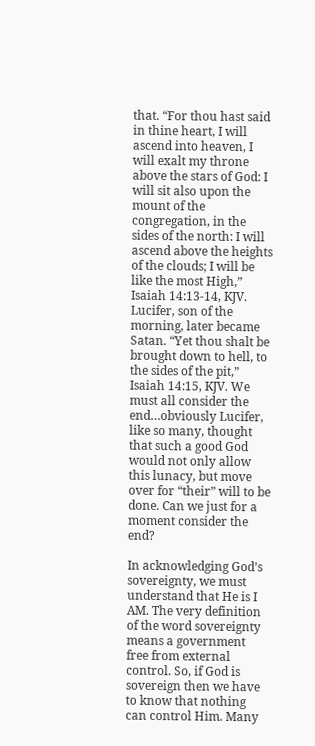that. “For thou hast said in thine heart, I will ascend into heaven, I will exalt my throne above the stars of God: I will sit also upon the mount of the congregation, in the sides of the north: I will ascend above the heights of the clouds; I will be like the most High,” Isaiah 14:13-14, KJV. Lucifer, son of the morning, later became Satan. “Yet thou shalt be brought down to hell, to the sides of the pit,” Isaiah 14:15, KJV. We must all consider the end…obviously Lucifer, like so many, thought that such a good God would not only allow this lunacy, but move over for “their” will to be done. Can we just for a moment consider the end?

In acknowledging God’s sovereignty, we must understand that He is I AM. The very definition of the word sovereignty means a government free from external control. So, if God is sovereign then we have to know that nothing can control Him. Many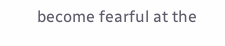become fearful at the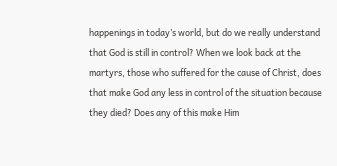happenings in today’s world, but do we really understand that God is still in control? When we look back at the martyrs, those who suffered for the cause of Christ, does that make God any less in control of the situation because they died? Does any of this make Him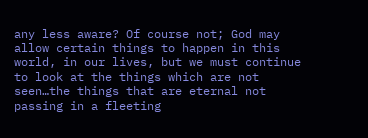any less aware? Of course not; God may allow certain things to happen in this world, in our lives, but we must continue to look at the things which are not seen…the things that are eternal not passing in a fleeting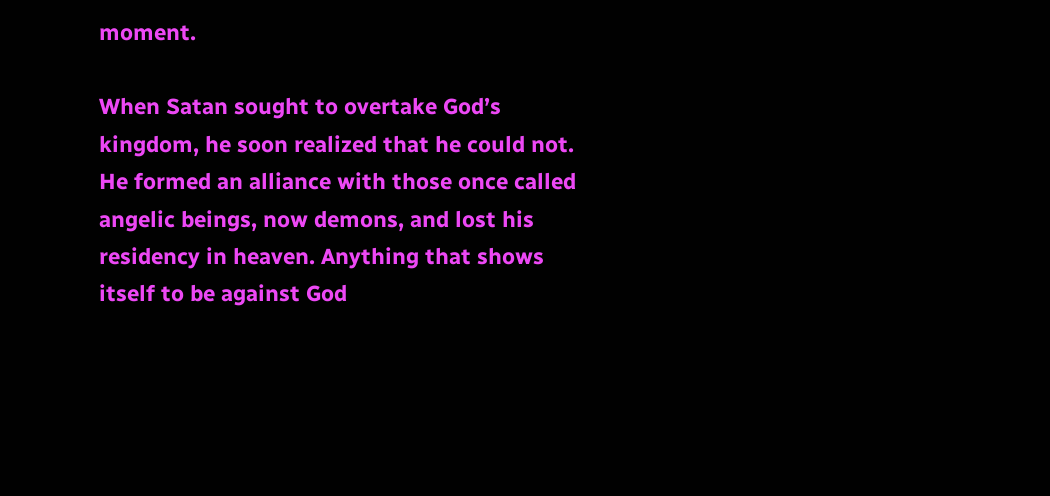moment.

When Satan sought to overtake God’s kingdom, he soon realized that he could not. He formed an alliance with those once called angelic beings, now demons, and lost his residency in heaven. Anything that shows itself to be against God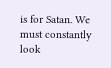is for Satan. We must constantly look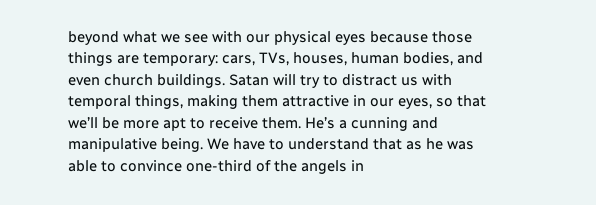beyond what we see with our physical eyes because those things are temporary: cars, TVs, houses, human bodies, and even church buildings. Satan will try to distract us with temporal things, making them attractive in our eyes, so that we’ll be more apt to receive them. He’s a cunning and manipulative being. We have to understand that as he was able to convince one-third of the angels in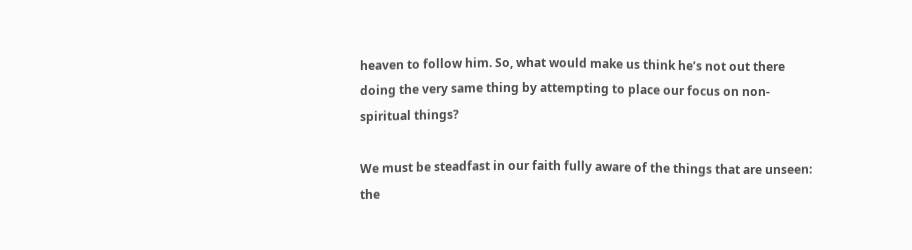heaven to follow him. So, what would make us think he’s not out there doing the very same thing by attempting to place our focus on non-spiritual things?

We must be steadfast in our faith fully aware of the things that are unseen: the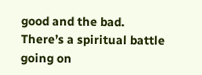good and the bad. There’s a spiritual battle going on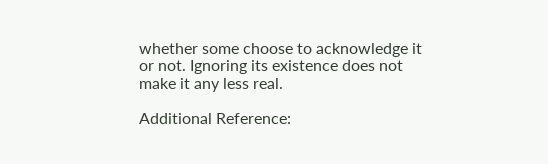whether some choose to acknowledge it or not. Ignoring its existence does not make it any less real.

Additional Reference: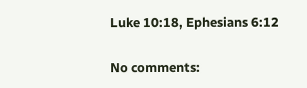Luke 10:18, Ephesians 6:12

No comments: